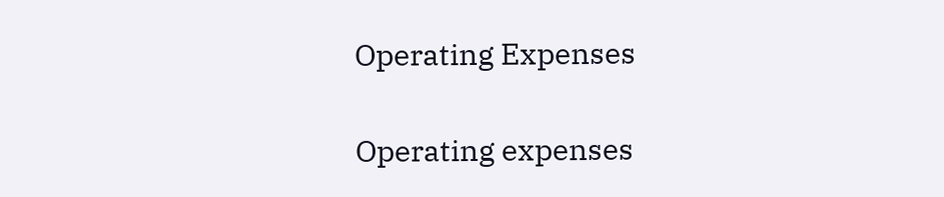Operating Expenses

Operating expenses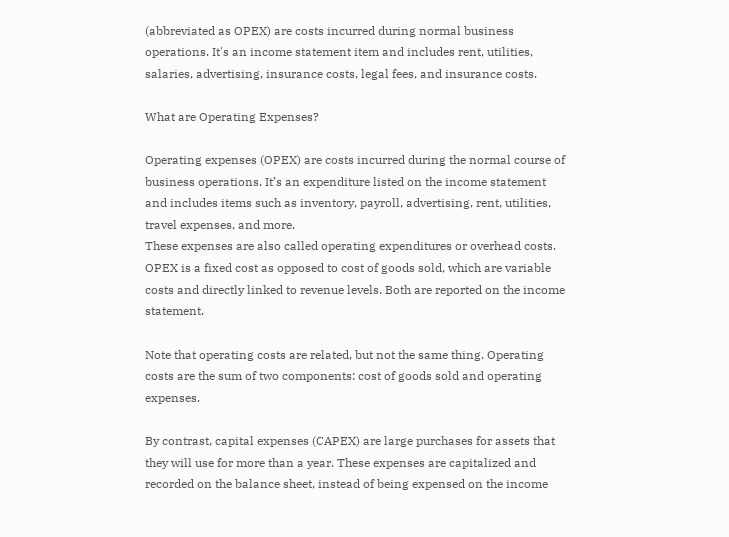(abbreviated as OPEX) are costs incurred during normal business operations. It's an income statement item and includes rent, utilities, salaries, advertising, insurance costs, legal fees, and insurance costs.

What are Operating Expenses?

Operating expenses (OPEX) are costs incurred during the normal course of business operations. It’s an expenditure listed on the income statement and includes items such as inventory, payroll, advertising, rent, utilities, travel expenses, and more.
These expenses are also called operating expenditures or overhead costs. OPEX is a fixed cost as opposed to cost of goods sold, which are variable costs and directly linked to revenue levels. Both are reported on the income statement.

Note that operating costs are related, but not the same thing. Operating costs are the sum of two components: cost of goods sold and operating expenses.

By contrast, capital expenses (CAPEX) are large purchases for assets that they will use for more than a year. These expenses are capitalized and recorded on the balance sheet, instead of being expensed on the income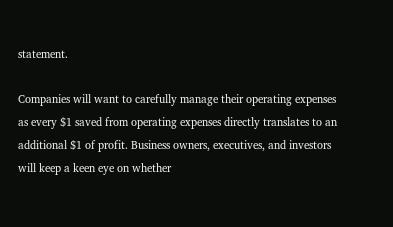statement.

Companies will want to carefully manage their operating expenses as every $1 saved from operating expenses directly translates to an additional $1 of profit. Business owners, executives, and investors will keep a keen eye on whether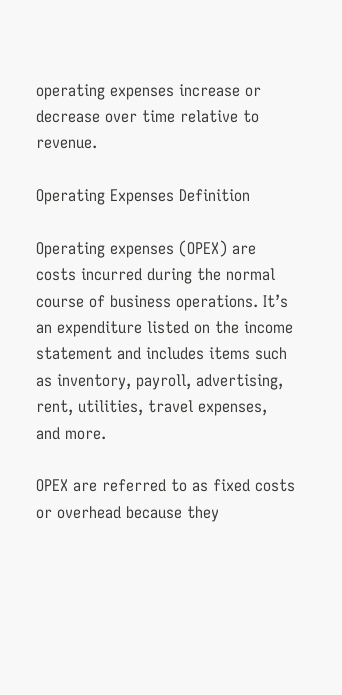operating expenses increase or decrease over time relative to revenue.

Operating Expenses Definition

Operating expenses (OPEX) are costs incurred during the normal course of business operations. It’s an expenditure listed on the income statement and includes items such as inventory, payroll, advertising, rent, utilities, travel expenses, and more.

OPEX are referred to as fixed costs or overhead because they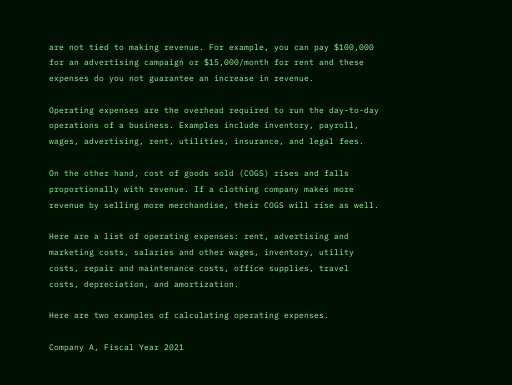are not tied to making revenue. For example, you can pay $100,000 for an advertising campaign or $15,000/month for rent and these expenses do you not guarantee an increase in revenue.

Operating expenses are the overhead required to run the day-to-day operations of a business. Examples include inventory, payroll, wages, advertising, rent, utilities, insurance, and legal fees.

On the other hand, cost of goods sold (COGS) rises and falls proportionally with revenue. If a clothing company makes more revenue by selling more merchandise, their COGS will rise as well.

Here are a list of operating expenses: rent, advertising and marketing costs, salaries and other wages, inventory, utility costs, repair and maintenance costs, office supplies, travel costs, depreciation, and amortization.

Here are two examples of calculating operating expenses.

Company A, Fiscal Year 2021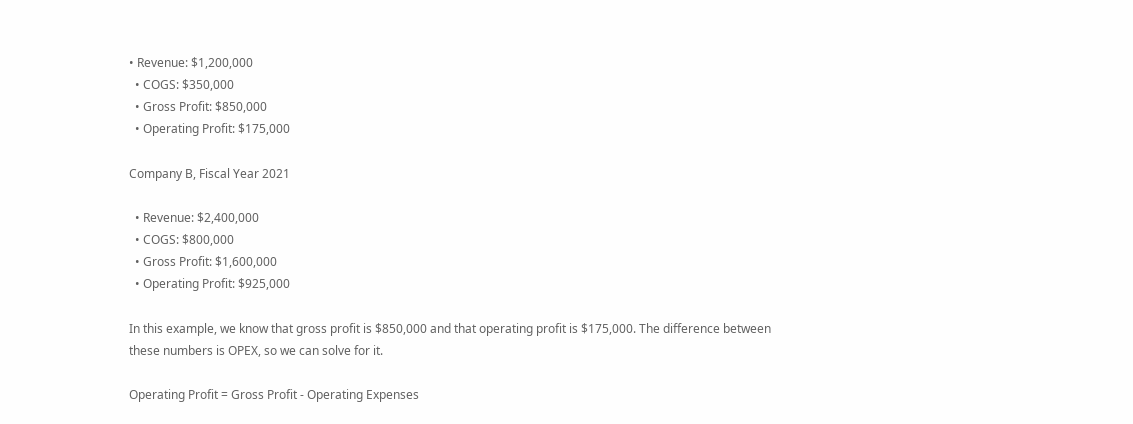• Revenue: $1,200,000
  • COGS: $350,000
  • Gross Profit: $850,000
  • Operating Profit: $175,000

Company B, Fiscal Year 2021

  • Revenue: $2,400,000
  • COGS: $800,000
  • Gross Profit: $1,600,000
  • Operating Profit: $925,000

In this example, we know that gross profit is $850,000 and that operating profit is $175,000. The difference between these numbers is OPEX, so we can solve for it.

Operating Profit = Gross Profit - Operating Expenses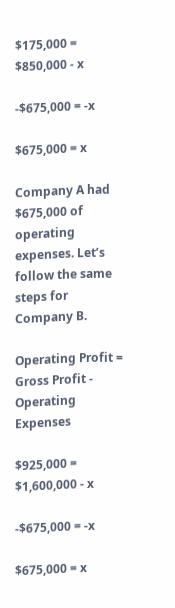$175,000 = $850,000 - x

-$675,000 = -x

$675,000 = x

Company A had $675,000 of operating expenses. Let’s follow the same steps for Company B.

Operating Profit = Gross Profit - Operating Expenses

$925,000 = $1,600,000 - x

-$675,000 = -x

$675,000 = x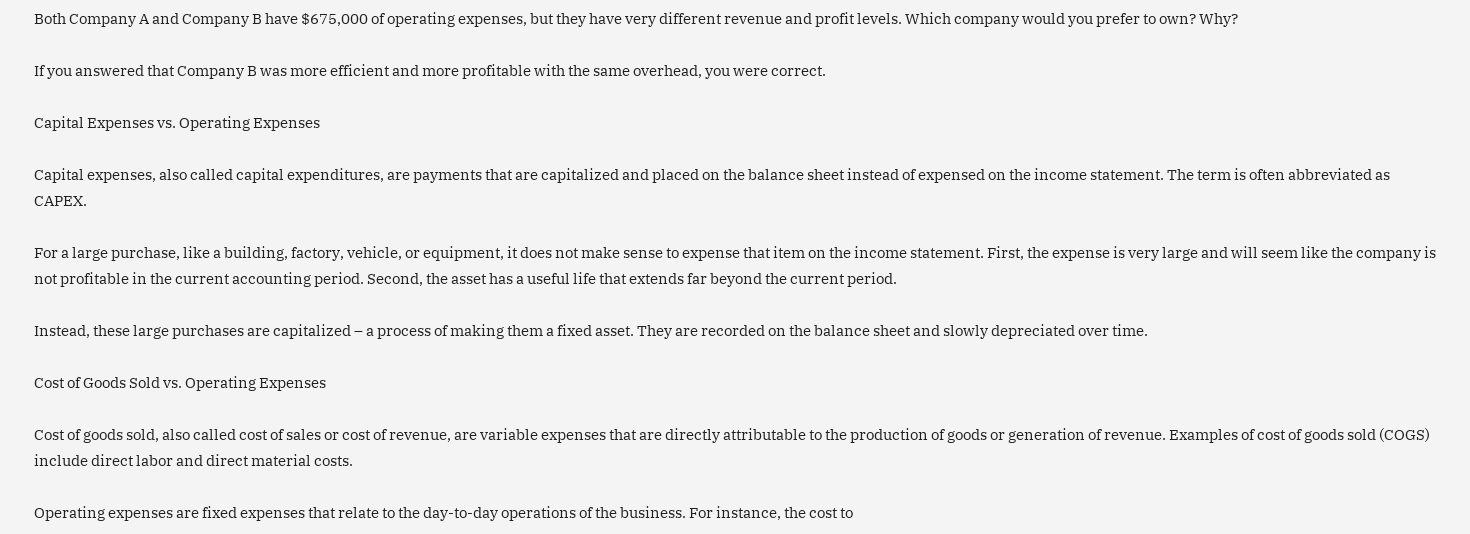Both Company A and Company B have $675,000 of operating expenses, but they have very different revenue and profit levels. Which company would you prefer to own? Why?

If you answered that Company B was more efficient and more profitable with the same overhead, you were correct.

Capital Expenses vs. Operating Expenses

Capital expenses, also called capital expenditures, are payments that are capitalized and placed on the balance sheet instead of expensed on the income statement. The term is often abbreviated as CAPEX.

For a large purchase, like a building, factory, vehicle, or equipment, it does not make sense to expense that item on the income statement. First, the expense is very large and will seem like the company is not profitable in the current accounting period. Second, the asset has a useful life that extends far beyond the current period.

Instead, these large purchases are capitalized – a process of making them a fixed asset. They are recorded on the balance sheet and slowly depreciated over time.

Cost of Goods Sold vs. Operating Expenses

Cost of goods sold, also called cost of sales or cost of revenue, are variable expenses that are directly attributable to the production of goods or generation of revenue. Examples of cost of goods sold (COGS) include direct labor and direct material costs.

Operating expenses are fixed expenses that relate to the day-to-day operations of the business. For instance, the cost to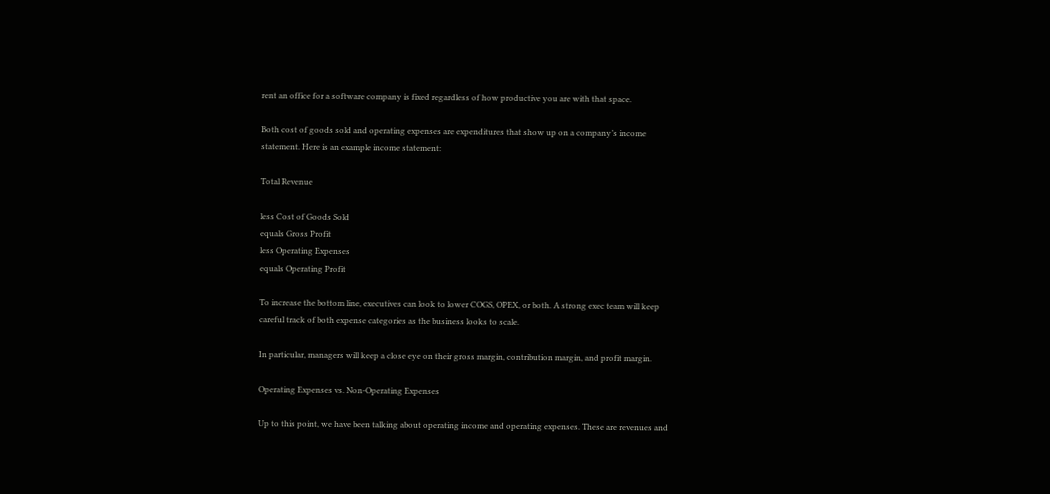rent an office for a software company is fixed regardless of how productive you are with that space.

Both cost of goods sold and operating expenses are expenditures that show up on a company’s income statement. Here is an example income statement:

Total Revenue

less Cost of Goods Sold
equals Gross Profit
less Operating Expenses
equals Operating Profit

To increase the bottom line, executives can look to lower COGS, OPEX, or both. A strong exec team will keep careful track of both expense categories as the business looks to scale.

In particular, managers will keep a close eye on their gross margin, contribution margin, and profit margin.

Operating Expenses vs. Non-Operating Expenses

Up to this point, we have been talking about operating income and operating expenses. These are revenues and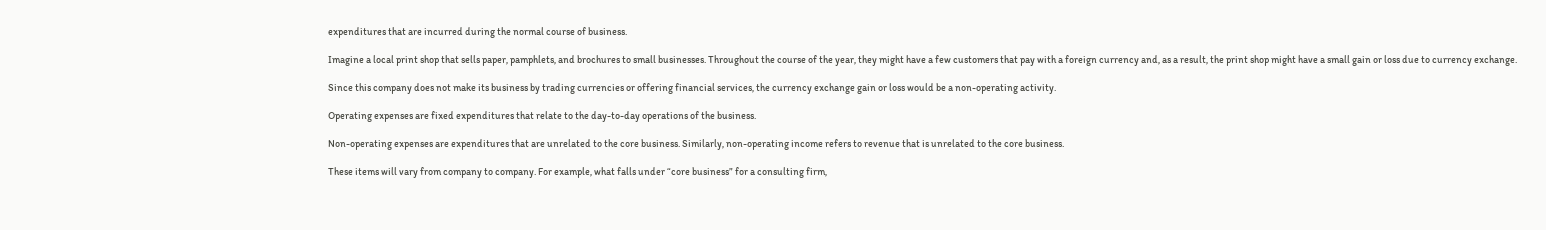expenditures that are incurred during the normal course of business.

Imagine a local print shop that sells paper, pamphlets, and brochures to small businesses. Throughout the course of the year, they might have a few customers that pay with a foreign currency and, as a result, the print shop might have a small gain or loss due to currency exchange.

Since this company does not make its business by trading currencies or offering financial services, the currency exchange gain or loss would be a non-operating activity.

Operating expenses are fixed expenditures that relate to the day-to-day operations of the business.

Non-operating expenses are expenditures that are unrelated to the core business. Similarly, non-operating income refers to revenue that is unrelated to the core business.

These items will vary from company to company. For example, what falls under “core business” for a consulting firm,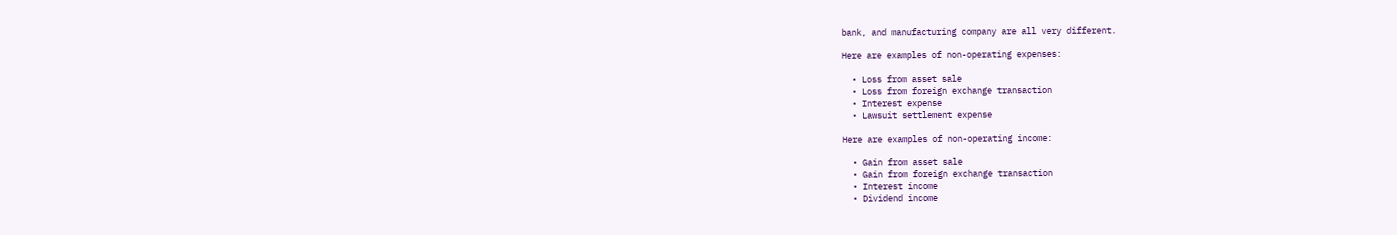bank, and manufacturing company are all very different.

Here are examples of non-operating expenses:

  • Loss from asset sale
  • Loss from foreign exchange transaction
  • Interest expense
  • Lawsuit settlement expense

Here are examples of non-operating income:

  • Gain from asset sale
  • Gain from foreign exchange transaction
  • Interest income
  • Dividend income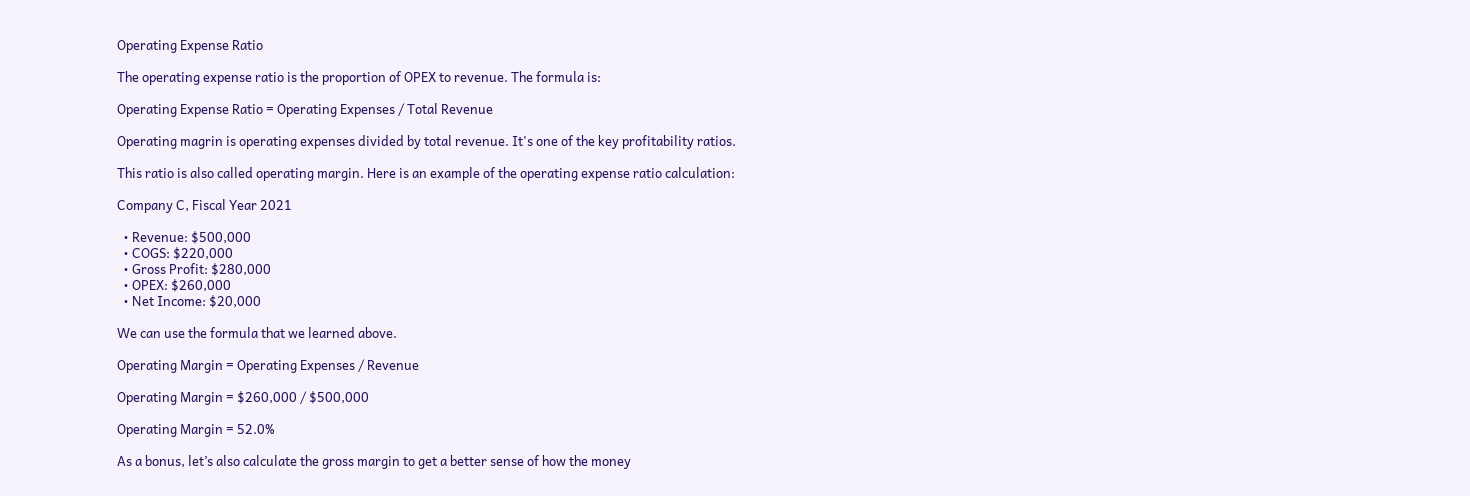Operating Expense Ratio

The operating expense ratio is the proportion of OPEX to revenue. The formula is:

Operating Expense Ratio = Operating Expenses / Total Revenue

Operating magrin is operating expenses divided by total revenue. It's one of the key profitability ratios.

This ratio is also called operating margin. Here is an example of the operating expense ratio calculation:

Company C, Fiscal Year 2021

  • Revenue: $500,000
  • COGS: $220,000
  • Gross Profit: $280,000
  • OPEX: $260,000
  • Net Income: $20,000

We can use the formula that we learned above.

Operating Margin = Operating Expenses / Revenue

Operating Margin = $260,000 / $500,000

Operating Margin = 52.0%

As a bonus, let’s also calculate the gross margin to get a better sense of how the money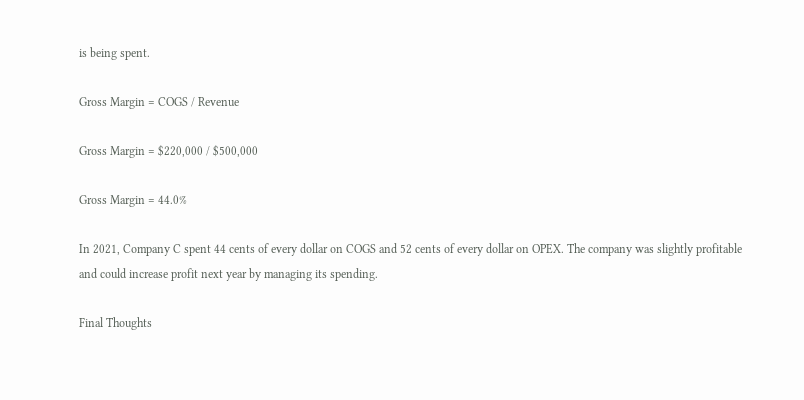is being spent.

Gross Margin = COGS / Revenue

Gross Margin = $220,000 / $500,000

Gross Margin = 44.0%

In 2021, Company C spent 44 cents of every dollar on COGS and 52 cents of every dollar on OPEX. The company was slightly profitable and could increase profit next year by managing its spending.

Final Thoughts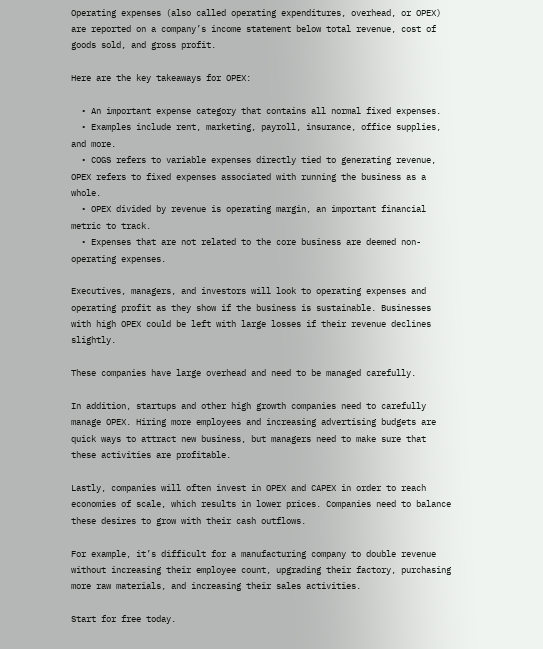Operating expenses (also called operating expenditures, overhead, or OPEX) are reported on a company’s income statement below total revenue, cost of goods sold, and gross profit.

Here are the key takeaways for OPEX:

  • An important expense category that contains all normal fixed expenses.
  • Examples include rent, marketing, payroll, insurance, office supplies, and more.
  • COGS refers to variable expenses directly tied to generating revenue, OPEX refers to fixed expenses associated with running the business as a whole.
  • OPEX divided by revenue is operating margin, an important financial metric to track.
  • Expenses that are not related to the core business are deemed non-operating expenses.

Executives, managers, and investors will look to operating expenses and operating profit as they show if the business is sustainable. Businesses with high OPEX could be left with large losses if their revenue declines slightly.

These companies have large overhead and need to be managed carefully.

In addition, startups and other high growth companies need to carefully manage OPEX. Hiring more employees and increasing advertising budgets are quick ways to attract new business, but managers need to make sure that these activities are profitable.

Lastly, companies will often invest in OPEX and CAPEX in order to reach economies of scale, which results in lower prices. Companies need to balance these desires to grow with their cash outflows.

For example, it’s difficult for a manufacturing company to double revenue without increasing their employee count, upgrading their factory, purchasing more raw materials, and increasing their sales activities.

Start for free today.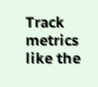Track metrics like the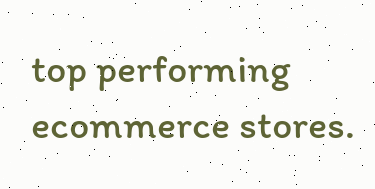top performing ecommerce stores.